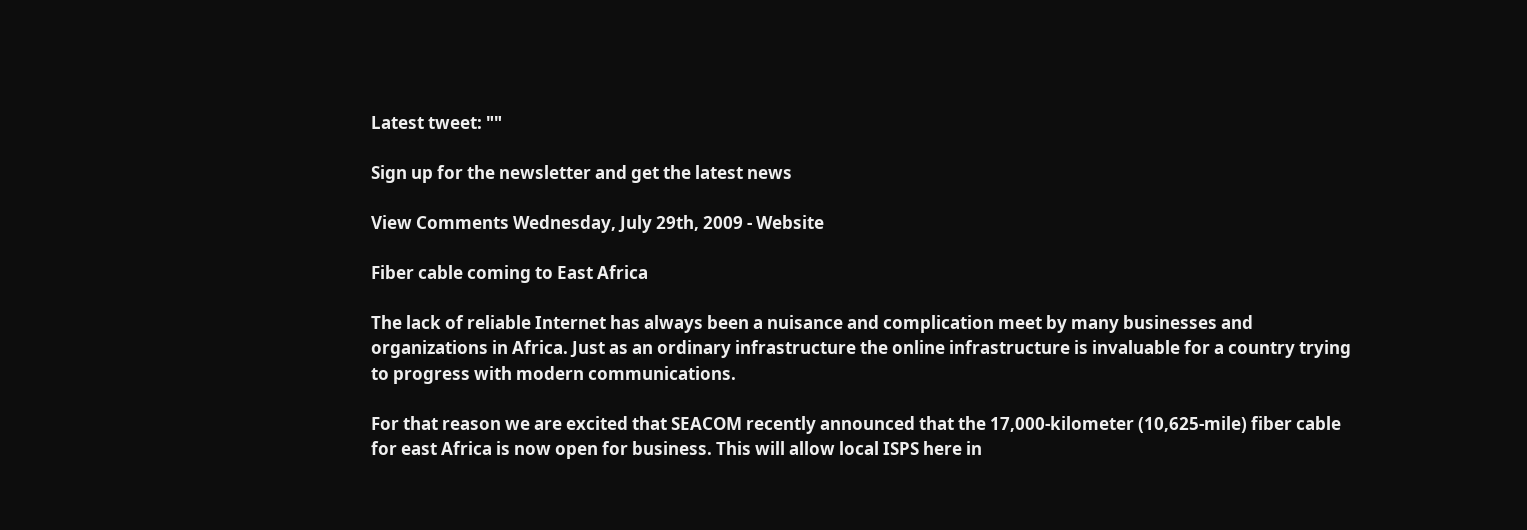Latest tweet: ""

Sign up for the newsletter and get the latest news

View Comments Wednesday, July 29th, 2009 - Website

Fiber cable coming to East Africa

The lack of reliable Internet has always been a nuisance and complication meet by many businesses and organizations in Africa. Just as an ordinary infrastructure the online infrastructure is invaluable for a country trying to progress with modern communications.

For that reason we are excited that SEACOM recently announced that the 17,000-kilometer (10,625-mile) fiber cable for east Africa is now open for business. This will allow local ISPS here in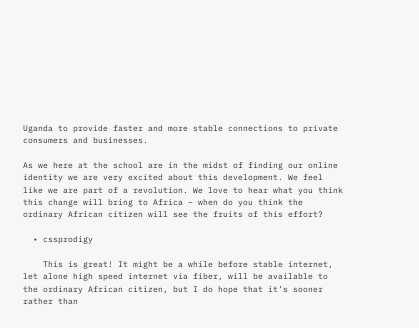Uganda to provide faster and more stable connections to private consumers and businesses.

As we here at the school are in the midst of finding our online identity we are very excited about this development. We feel like we are part of a revolution. We love to hear what you think this change will bring to Africa – when do you think the ordinary African citizen will see the fruits of this effort?

  • cssprodigy

    This is great! It might be a while before stable internet, let alone high speed internet via fiber, will be available to the ordinary African citizen, but I do hope that it’s sooner rather than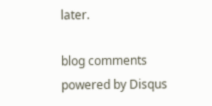later.

blog comments powered by Disqus